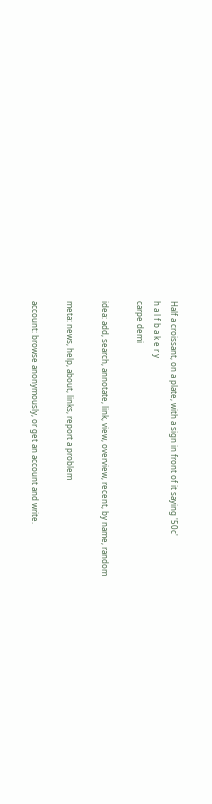Half a croissant, on a plate, with a sign in front of it saying '50c'
h a l f b a k e r y
carpe demi

idea: add, search, annotate, link, view, overview, recent, by name, random

meta: news, help, about, links, report a problem

account: browse anonymously, or get an account and write.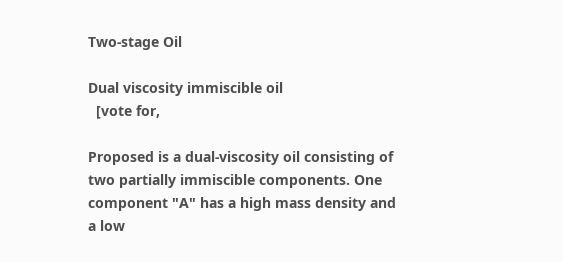Two-stage Oil

Dual viscosity immiscible oil
  [vote for,

Proposed is a dual-viscosity oil consisting of two partially immiscible components. One component "A" has a high mass density and a low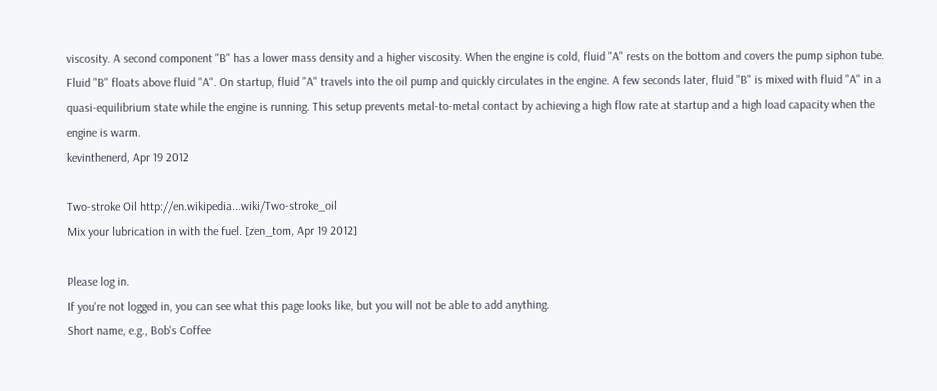viscosity. A second component "B" has a lower mass density and a higher viscosity. When the engine is cold, fluid "A" rests on the bottom and covers the pump siphon tube. Fluid "B" floats above fluid "A". On startup, fluid "A" travels into the oil pump and quickly circulates in the engine. A few seconds later, fluid "B" is mixed with fluid "A" in a quasi-equilibrium state while the engine is running. This setup prevents metal-to-metal contact by achieving a high flow rate at startup and a high load capacity when the engine is warm.
kevinthenerd, Apr 19 2012

Two-stroke Oil http://en.wikipedia...wiki/Two-stroke_oil
Mix your lubrication in with the fuel. [zen_tom, Apr 19 2012]

Please log in.
If you're not logged in, you can see what this page looks like, but you will not be able to add anything.
Short name, e.g., Bob's Coffee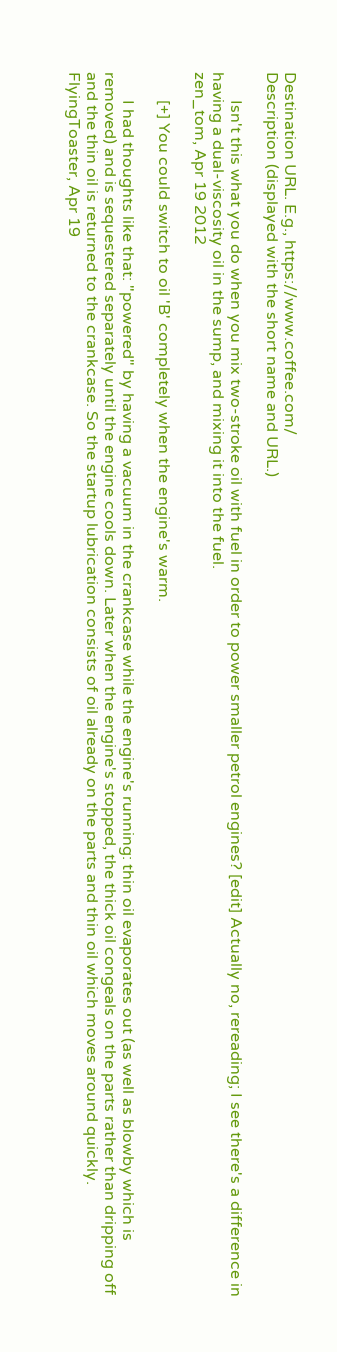Destination URL. E.g., https://www.coffee.com/
Description (displayed with the short name and URL.)

       Isn't this what you do when you mix two-stroke oil with fuel in order to power smaller petrol engines? [edit] Actually no, rereading; I see there's a difference in having a dual-viscosity oil in the sump, and mixing it into the fuel.
zen_tom, Apr 19 2012

       [+] You could switch to oil 'B' completely when the engine's warm.

       I had thoughts like that: "powered" by having a vacuum in the crankcase while the engine's running: thin oil evaporates out (as well as blowby which is removed) and is sequestered separately until the engine cools down. Later when the engine's stopped, the thick oil congeals on the parts rather than dripping off and the thin oil is returned to the crankcase. So the startup lubrication consists of oil already on the parts and thin oil which moves around quickly.
FlyingToaster, Apr 19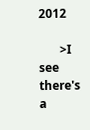2012

       >I see there's a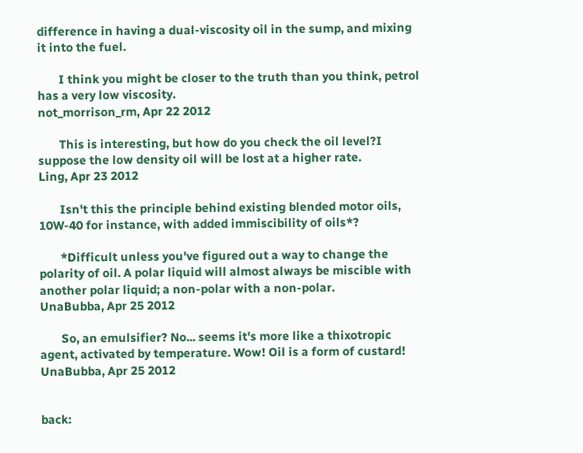difference in having a dual-viscosity oil in the sump, and mixing it into the fuel.

       I think you might be closer to the truth than you think, petrol has a very low viscosity.
not_morrison_rm, Apr 22 2012

       This is interesting, but how do you check the oil level?I suppose the low density oil will be lost at a higher rate.
Ling, Apr 23 2012

       Isn't this the principle behind existing blended motor oils, 10W-40 for instance, with added immiscibility of oils*?

       *Difficult unless you've figured out a way to change the polarity of oil. A polar liquid will almost always be miscible with another polar liquid; a non-polar with a non-polar.
UnaBubba, Apr 25 2012

       So, an emulsifier? No... seems it's more like a thixotropic agent, activated by temperature. Wow! Oil is a form of custard!
UnaBubba, Apr 25 2012


back: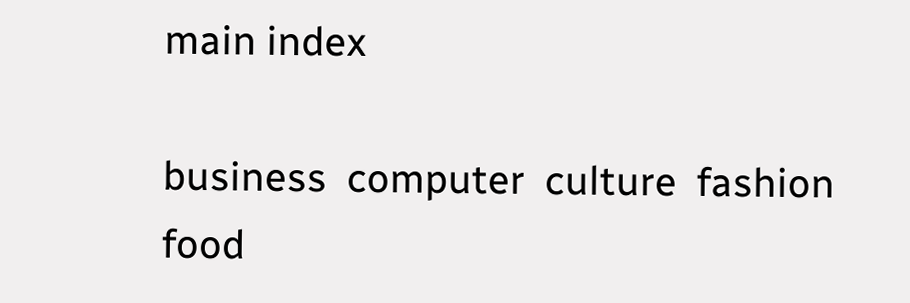main index

business  computer  culture  fashion  food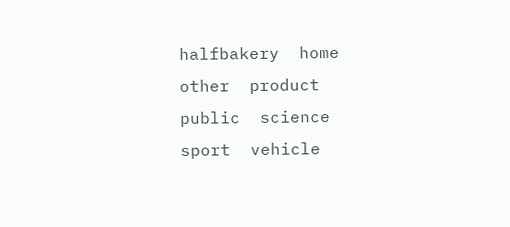halfbakery  home  other  product  public  science  sport  vehicle